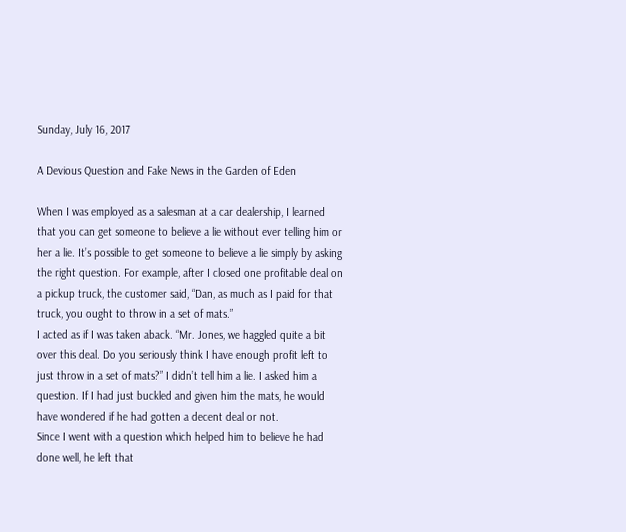Sunday, July 16, 2017

A Devious Question and Fake News in the Garden of Eden

When I was employed as a salesman at a car dealership, I learned that you can get someone to believe a lie without ever telling him or her a lie. It’s possible to get someone to believe a lie simply by asking the right question. For example, after I closed one profitable deal on a pickup truck, the customer said, “Dan, as much as I paid for that truck, you ought to throw in a set of mats.”
I acted as if I was taken aback. “Mr. Jones, we haggled quite a bit over this deal. Do you seriously think I have enough profit left to just throw in a set of mats?” I didn’t tell him a lie. I asked him a question. If I had just buckled and given him the mats, he would have wondered if he had gotten a decent deal or not.
Since I went with a question which helped him to believe he had done well, he left that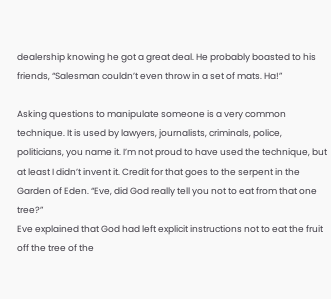dealership knowing he got a great deal. He probably boasted to his friends, “Salesman couldn’t even throw in a set of mats. Ha!”

Asking questions to manipulate someone is a very common technique. It is used by lawyers, journalists, criminals, police, politicians, you name it. I’m not proud to have used the technique, but at least I didn’t invent it. Credit for that goes to the serpent in the Garden of Eden. “Eve, did God really tell you not to eat from that one tree?”
Eve explained that God had left explicit instructions not to eat the fruit off the tree of the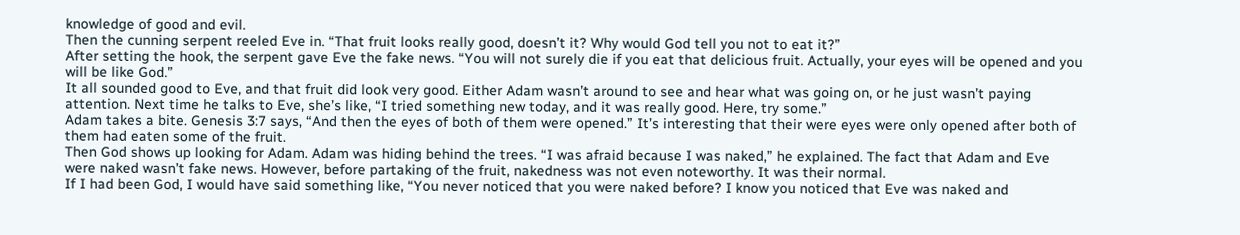knowledge of good and evil.
Then the cunning serpent reeled Eve in. “That fruit looks really good, doesn’t it? Why would God tell you not to eat it?”
After setting the hook, the serpent gave Eve the fake news. “You will not surely die if you eat that delicious fruit. Actually, your eyes will be opened and you will be like God.”
It all sounded good to Eve, and that fruit did look very good. Either Adam wasn’t around to see and hear what was going on, or he just wasn’t paying attention. Next time he talks to Eve, she’s like, “I tried something new today, and it was really good. Here, try some.”
Adam takes a bite. Genesis 3:7 says, “And then the eyes of both of them were opened.” It’s interesting that their were eyes were only opened after both of them had eaten some of the fruit.
Then God shows up looking for Adam. Adam was hiding behind the trees. “I was afraid because I was naked,” he explained. The fact that Adam and Eve were naked wasn’t fake news. However, before partaking of the fruit, nakedness was not even noteworthy. It was their normal.
If I had been God, I would have said something like, “You never noticed that you were naked before? I know you noticed that Eve was naked and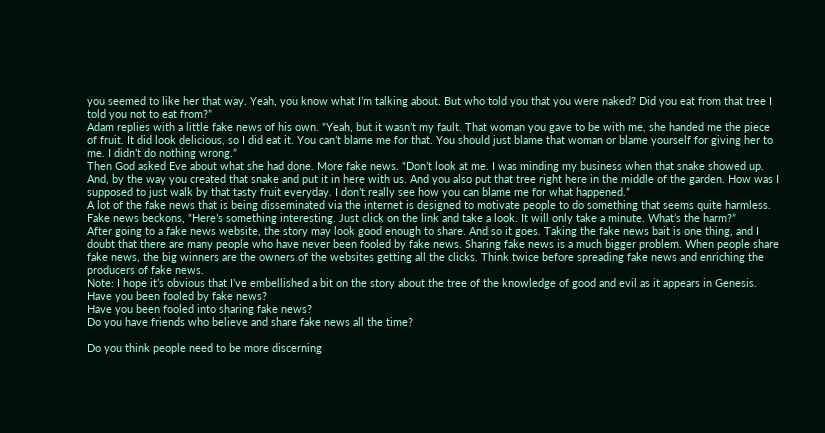you seemed to like her that way. Yeah, you know what I’m talking about. But who told you that you were naked? Did you eat from that tree I told you not to eat from?”
Adam replies with a little fake news of his own. “Yeah, but it wasn’t my fault. That woman you gave to be with me, she handed me the piece of fruit. It did look delicious, so I did eat it. You can’t blame me for that. You should just blame that woman or blame yourself for giving her to me. I didn’t do nothing wrong.”
Then God asked Eve about what she had done. More fake news. “Don’t look at me. I was minding my business when that snake showed up. And, by the way you created that snake and put it in here with us. And you also put that tree right here in the middle of the garden. How was I supposed to just walk by that tasty fruit everyday. I don’t really see how you can blame me for what happened.”
A lot of the fake news that is being disseminated via the internet is designed to motivate people to do something that seems quite harmless. Fake news beckons, “Here’s something interesting. Just click on the link and take a look. It will only take a minute. What’s the harm?”
After going to a fake news website, the story may look good enough to share. And so it goes. Taking the fake news bait is one thing, and I doubt that there are many people who have never been fooled by fake news. Sharing fake news is a much bigger problem. When people share fake news, the big winners are the owners of the websites getting all the clicks. Think twice before spreading fake news and enriching the producers of fake news.
Note: I hope it’s obvious that I’ve embellished a bit on the story about the tree of the knowledge of good and evil as it appears in Genesis.
Have you been fooled by fake news?
Have you been fooled into sharing fake news?
Do you have friends who believe and share fake news all the time?

Do you think people need to be more discerning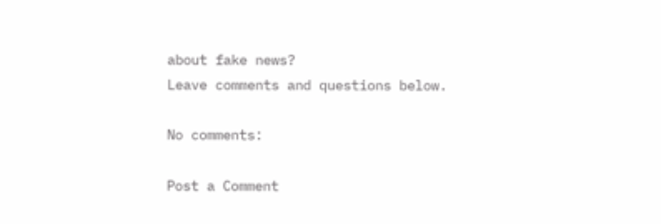about fake news?
Leave comments and questions below.

No comments:

Post a Comment